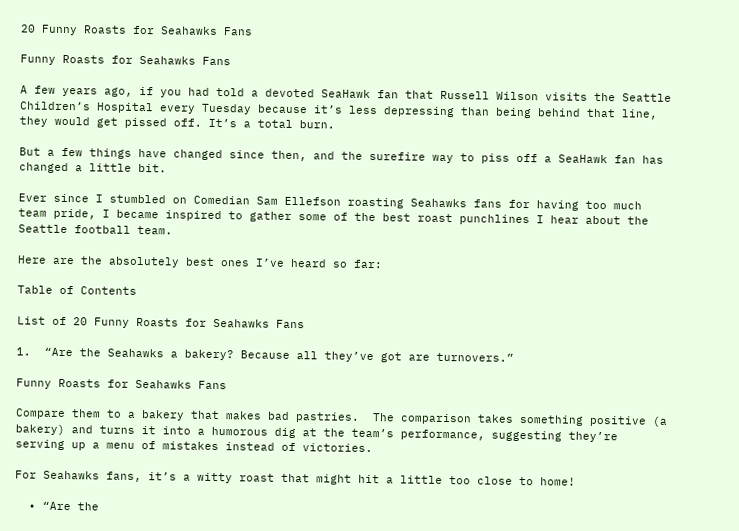20 Funny Roasts for Seahawks Fans

Funny Roasts for Seahawks Fans

A few years ago, if you had told a devoted SeaHawk fan that Russell Wilson visits the Seattle Children’s Hospital every Tuesday because it’s less depressing than being behind that line, they would get pissed off. It’s a total burn.

But a few things have changed since then, and the surefire way to piss off a SeaHawk fan has changed a little bit.

Ever since I stumbled on Comedian Sam Ellefson roasting Seahawks fans for having too much team pride, I became inspired to gather some of the best roast punchlines I hear about the Seattle football team.

Here are the absolutely best ones I’ve heard so far:

Table of Contents

List of 20 Funny Roasts for Seahawks Fans

1.  “Are the Seahawks a bakery? Because all they’ve got are turnovers.”

Funny Roasts for Seahawks Fans

Compare them to a bakery that makes bad pastries.  The comparison takes something positive (a bakery) and turns it into a humorous dig at the team’s performance, suggesting they’re serving up a menu of mistakes instead of victories.

For Seahawks fans, it’s a witty roast that might hit a little too close to home!

  • “Are the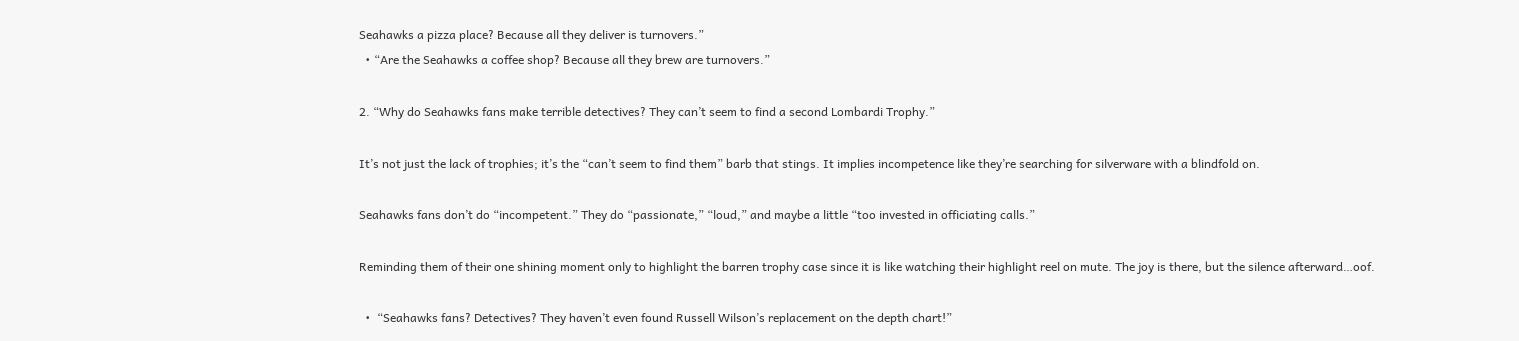Seahawks a pizza place? Because all they deliver is turnovers.”
  • “Are the Seahawks a coffee shop? Because all they brew are turnovers.”

2. “Why do Seahawks fans make terrible detectives? They can’t seem to find a second Lombardi Trophy.”

It’s not just the lack of trophies; it’s the “can’t seem to find them” barb that stings. It implies incompetence like they’re searching for silverware with a blindfold on.

Seahawks fans don’t do “incompetent.” They do “passionate,” “loud,” and maybe a little “too invested in officiating calls.”

Reminding them of their one shining moment only to highlight the barren trophy case since it is like watching their highlight reel on mute. The joy is there, but the silence afterward…oof.

  •  “Seahawks fans? Detectives? They haven’t even found Russell Wilson’s replacement on the depth chart!”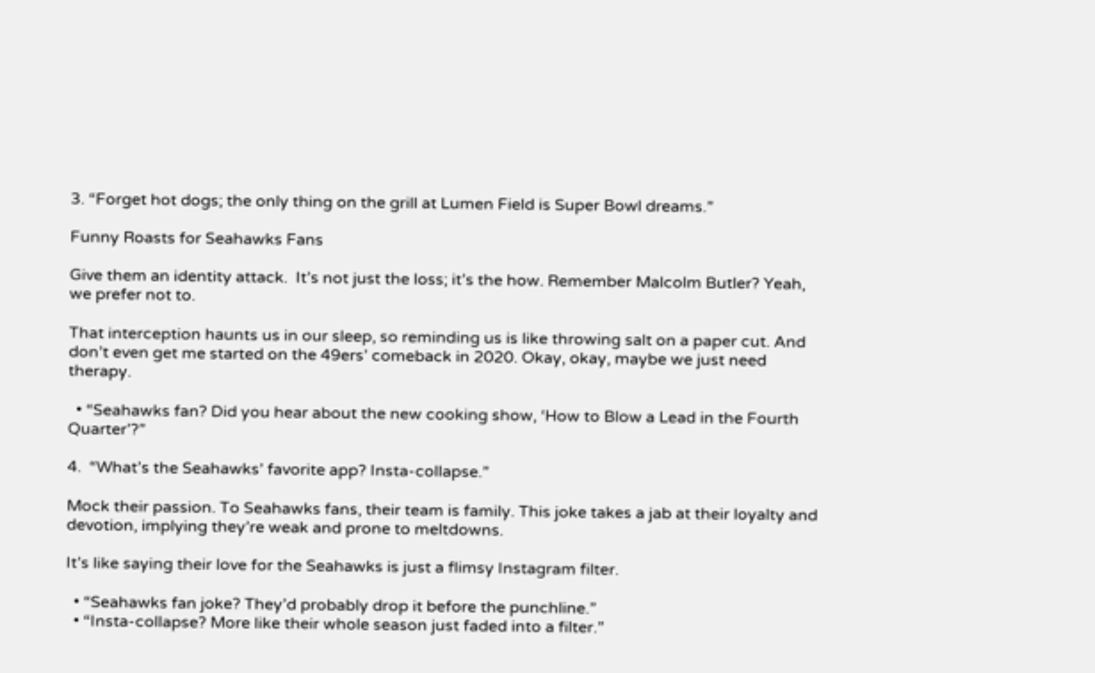3. “Forget hot dogs; the only thing on the grill at Lumen Field is Super Bowl dreams.”

Funny Roasts for Seahawks Fans

Give them an identity attack.  It’s not just the loss; it’s the how. Remember Malcolm Butler? Yeah, we prefer not to.

That interception haunts us in our sleep, so reminding us is like throwing salt on a paper cut. And don’t even get me started on the 49ers’ comeback in 2020. Okay, okay, maybe we just need therapy.

  • “Seahawks fan? Did you hear about the new cooking show, ‘How to Blow a Lead in the Fourth Quarter’?”

4.  “What’s the Seahawks’ favorite app? Insta-collapse.”

Mock their passion. To Seahawks fans, their team is family. This joke takes a jab at their loyalty and devotion, implying they’re weak and prone to meltdowns.

It’s like saying their love for the Seahawks is just a flimsy Instagram filter.

  • “Seahawks fan joke? They’d probably drop it before the punchline.”
  • “Insta-collapse? More like their whole season just faded into a filter.”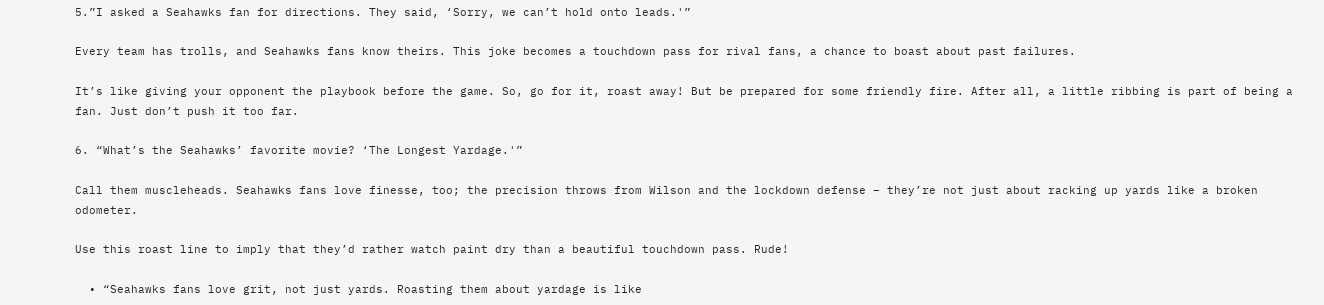5.”I asked a Seahawks fan for directions. They said, ‘Sorry, we can’t hold onto leads.'”

Every team has trolls, and Seahawks fans know theirs. This joke becomes a touchdown pass for rival fans, a chance to boast about past failures.

It’s like giving your opponent the playbook before the game. So, go for it, roast away! But be prepared for some friendly fire. After all, a little ribbing is part of being a fan. Just don’t push it too far.

6. “What’s the Seahawks’ favorite movie? ‘The Longest Yardage.'”

Call them muscleheads. Seahawks fans love finesse, too; the precision throws from Wilson and the lockdown defense – they’re not just about racking up yards like a broken odometer.

Use this roast line to imply that they’d rather watch paint dry than a beautiful touchdown pass. Rude!

  • “Seahawks fans love grit, not just yards. Roasting them about yardage is like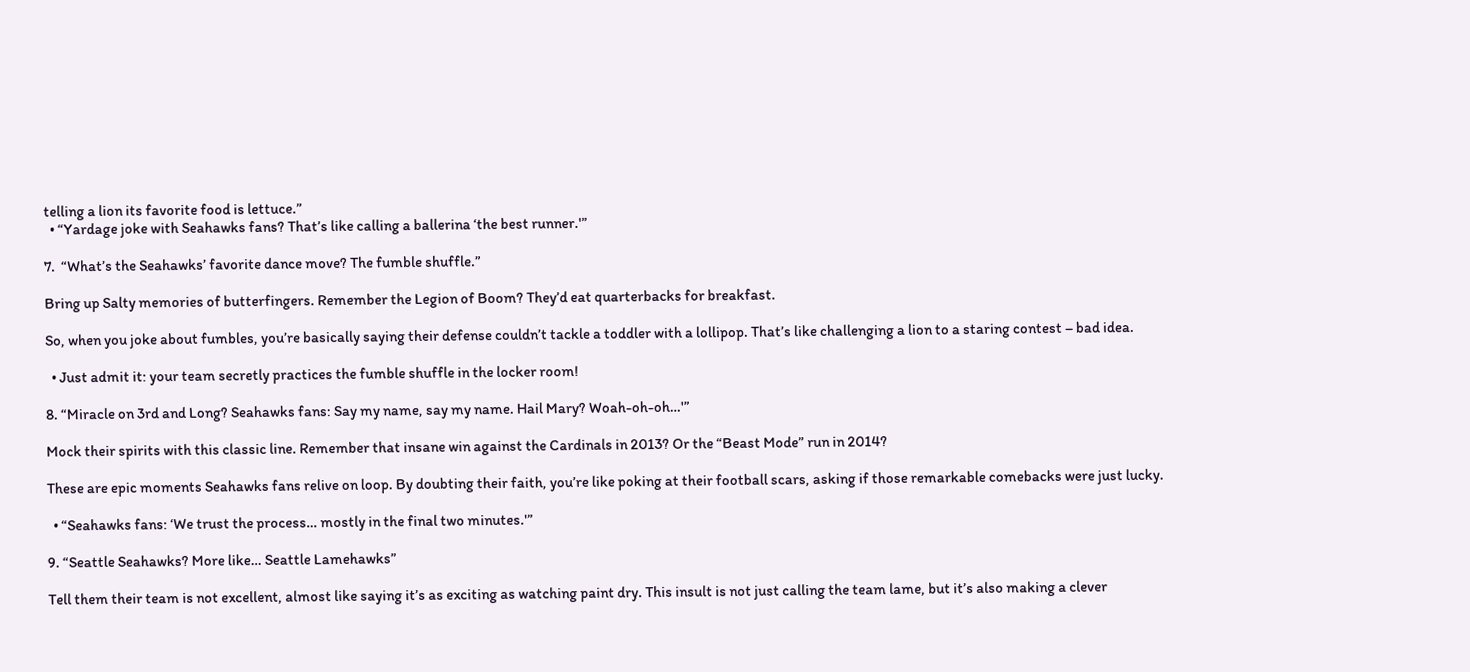telling a lion its favorite food is lettuce.”
  • “Yardage joke with Seahawks fans? That’s like calling a ballerina ‘the best runner.'”

7.  “What’s the Seahawks’ favorite dance move? The fumble shuffle.”

Bring up Salty memories of butterfingers. Remember the Legion of Boom? They’d eat quarterbacks for breakfast.

So, when you joke about fumbles, you’re basically saying their defense couldn’t tackle a toddler with a lollipop. That’s like challenging a lion to a staring contest – bad idea.

  • Just admit it: your team secretly practices the fumble shuffle in the locker room!

8. “Miracle on 3rd and Long? Seahawks fans: Say my name, say my name. Hail Mary? Woah-oh-oh…'”

Mock their spirits with this classic line. Remember that insane win against the Cardinals in 2013? Or the “Beast Mode” run in 2014?

These are epic moments Seahawks fans relive on loop. By doubting their faith, you’re like poking at their football scars, asking if those remarkable comebacks were just lucky.

  • “Seahawks fans: ‘We trust the process… mostly in the final two minutes.'”

9. “Seattle Seahawks? More like… Seattle Lamehawks”

Tell them their team is not excellent, almost like saying it’s as exciting as watching paint dry. This insult is not just calling the team lame, but it’s also making a clever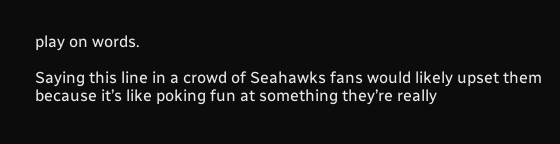play on words.

Saying this line in a crowd of Seahawks fans would likely upset them because it’s like poking fun at something they’re really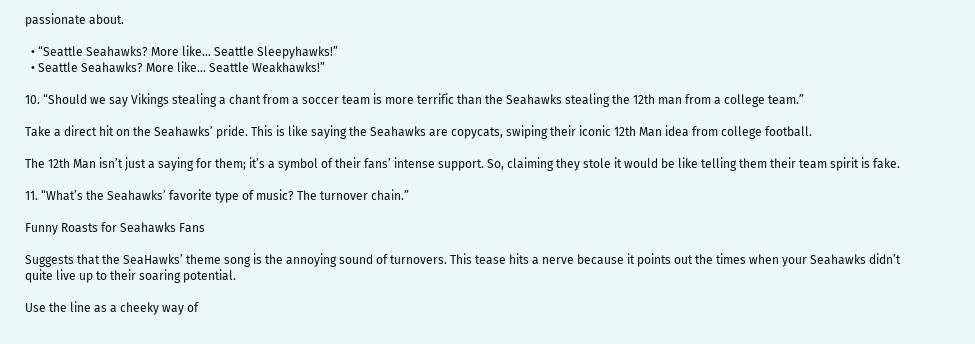passionate about.

  • “Seattle Seahawks? More like… Seattle Sleepyhawks!”
  • Seattle Seahawks? More like… Seattle Weakhawks!”

10. “Should we say Vikings stealing a chant from a soccer team is more terrific than the Seahawks stealing the 12th man from a college team.”

Take a direct hit on the Seahawks’ pride. This is like saying the Seahawks are copycats, swiping their iconic 12th Man idea from college football.

The 12th Man isn’t just a saying for them; it’s a symbol of their fans’ intense support. So, claiming they stole it would be like telling them their team spirit is fake.

11. “What’s the Seahawks’ favorite type of music? The turnover chain.”

Funny Roasts for Seahawks Fans

Suggests that the SeaHawks’ theme song is the annoying sound of turnovers. This tease hits a nerve because it points out the times when your Seahawks didn’t quite live up to their soaring potential.

Use the line as a cheeky way of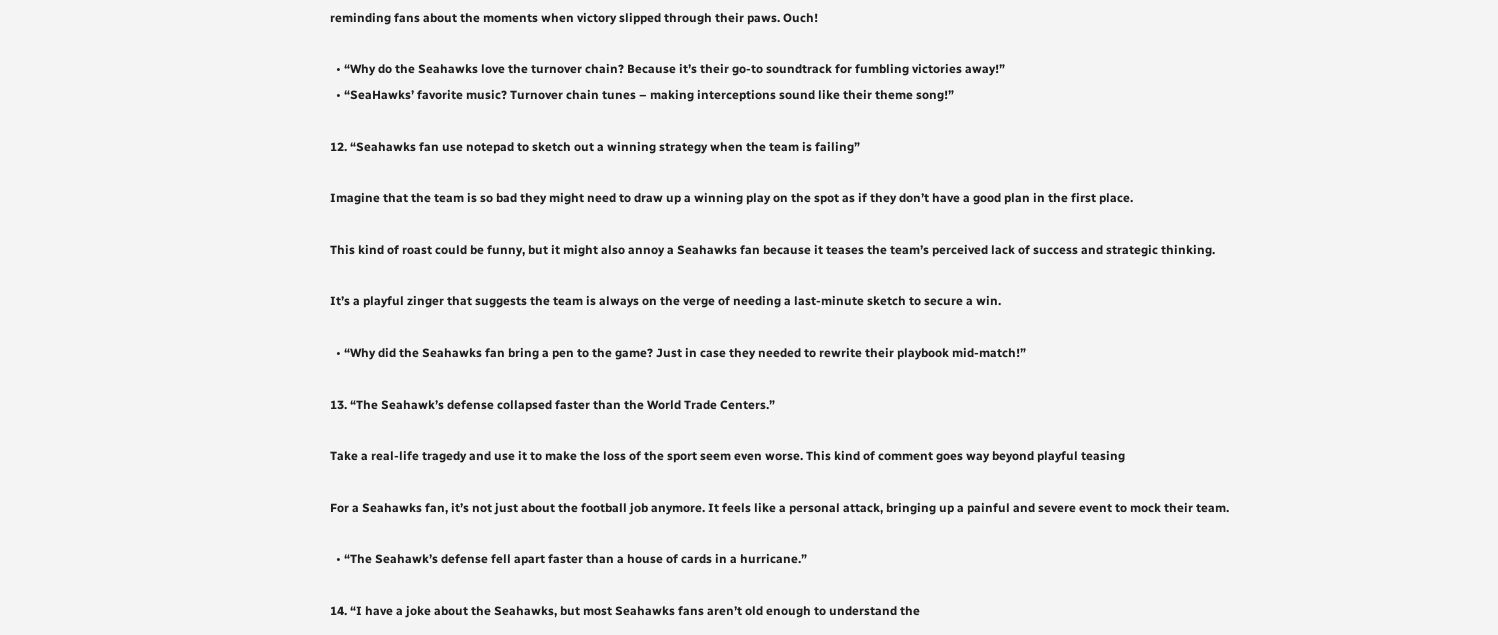reminding fans about the moments when victory slipped through their paws. Ouch!

  • “Why do the Seahawks love the turnover chain? Because it’s their go-to soundtrack for fumbling victories away!”
  • “SeaHawks’ favorite music? Turnover chain tunes – making interceptions sound like their theme song!”

12. “Seahawks fan use notepad to sketch out a winning strategy when the team is failing”

Imagine that the team is so bad they might need to draw up a winning play on the spot as if they don’t have a good plan in the first place.

This kind of roast could be funny, but it might also annoy a Seahawks fan because it teases the team’s perceived lack of success and strategic thinking.

It’s a playful zinger that suggests the team is always on the verge of needing a last-minute sketch to secure a win.

  • “Why did the Seahawks fan bring a pen to the game? Just in case they needed to rewrite their playbook mid-match!”

13. “The Seahawk’s defense collapsed faster than the World Trade Centers.”

Take a real-life tragedy and use it to make the loss of the sport seem even worse. This kind of comment goes way beyond playful teasing

For a Seahawks fan, it’s not just about the football job anymore. It feels like a personal attack, bringing up a painful and severe event to mock their team.

  • “The Seahawk’s defense fell apart faster than a house of cards in a hurricane.”

14. “I have a joke about the Seahawks, but most Seahawks fans aren’t old enough to understand the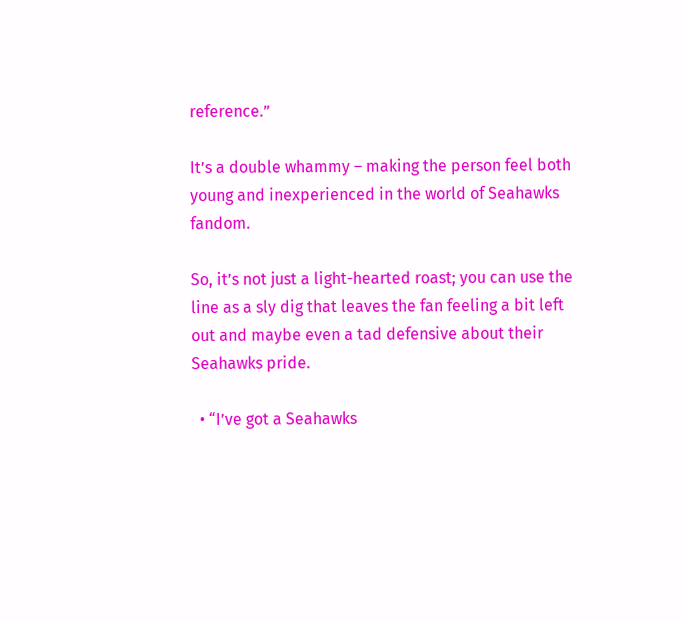reference.”

It’s a double whammy – making the person feel both young and inexperienced in the world of Seahawks fandom.

So, it’s not just a light-hearted roast; you can use the line as a sly dig that leaves the fan feeling a bit left out and maybe even a tad defensive about their Seahawks pride.

  • “I’ve got a Seahawks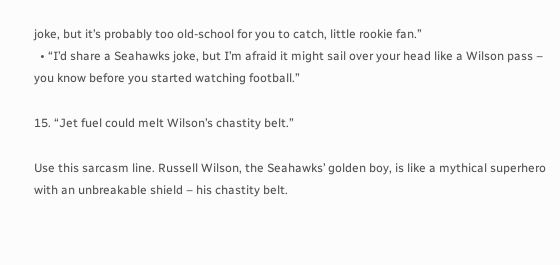joke, but it’s probably too old-school for you to catch, little rookie fan.”
  • “I’d share a Seahawks joke, but I’m afraid it might sail over your head like a Wilson pass – you know before you started watching football.”

15. “Jet fuel could melt Wilson’s chastity belt.”

Use this sarcasm line. Russell Wilson, the Seahawks’ golden boy, is like a mythical superhero with an unbreakable shield – his chastity belt.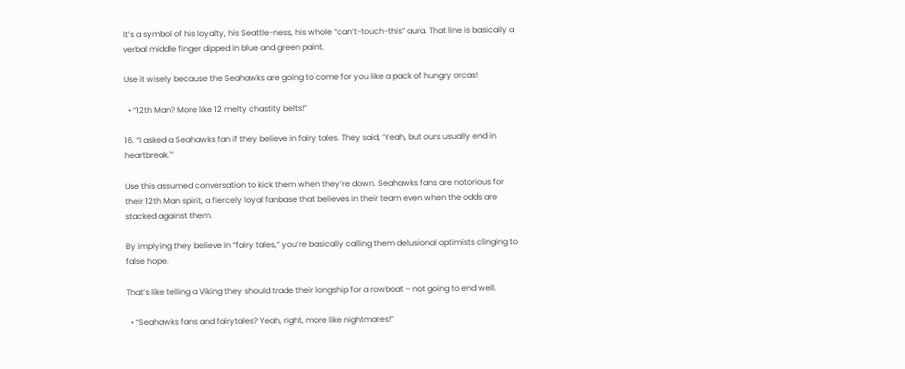It’s a symbol of his loyalty, his Seattle-ness, his whole “can’t-touch-this” aura. That line is basically a verbal middle finger dipped in blue and green paint.

Use it wisely because the Seahawks are going to come for you like a pack of hungry orcas!

  • “12th Man? More like 12 melty chastity belts!”

16. “I asked a Seahawks fan if they believe in fairy tales. They said, ‘Yeah, but ours usually end in heartbreak.'”

Use this assumed conversation to kick them when they’re down. Seahawks fans are notorious for their 12th Man spirit, a fiercely loyal fanbase that believes in their team even when the odds are stacked against them.

By implying they believe in “fairy tales,” you’re basically calling them delusional optimists clinging to false hope.

That’s like telling a Viking they should trade their longship for a rowboat – not going to end well.

  • “Seahawks fans and fairytales? Yeah, right, more like nightmares!”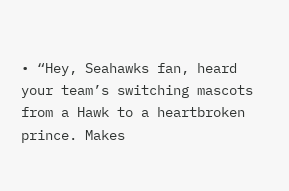• “Hey, Seahawks fan, heard your team’s switching mascots from a Hawk to a heartbroken prince. Makes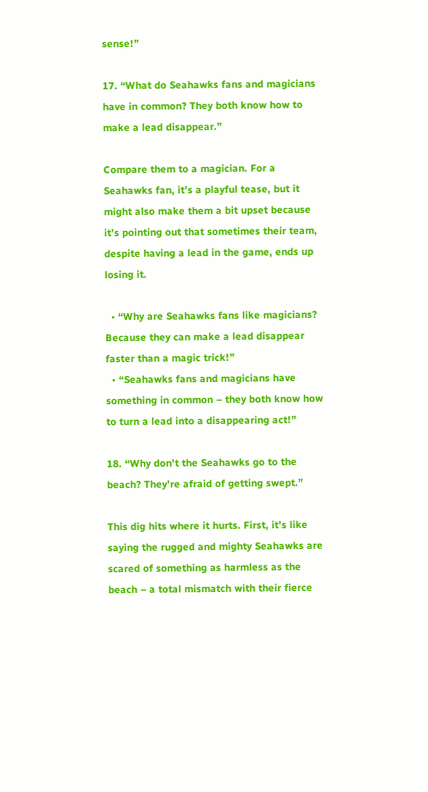sense!”

17. “What do Seahawks fans and magicians have in common? They both know how to make a lead disappear.”

Compare them to a magician. For a Seahawks fan, it’s a playful tease, but it might also make them a bit upset because it’s pointing out that sometimes their team, despite having a lead in the game, ends up losing it.

  • “Why are Seahawks fans like magicians? Because they can make a lead disappear faster than a magic trick!”
  • “Seahawks fans and magicians have something in common – they both know how to turn a lead into a disappearing act!”

18. “Why don’t the Seahawks go to the beach? They’re afraid of getting swept.”

This dig hits where it hurts. First, it’s like saying the rugged and mighty Seahawks are scared of something as harmless as the beach – a total mismatch with their fierce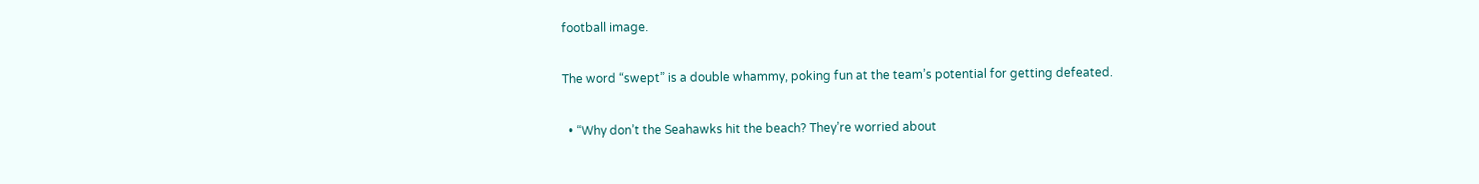football image.

The word “swept” is a double whammy, poking fun at the team’s potential for getting defeated.

  • “Why don’t the Seahawks hit the beach? They’re worried about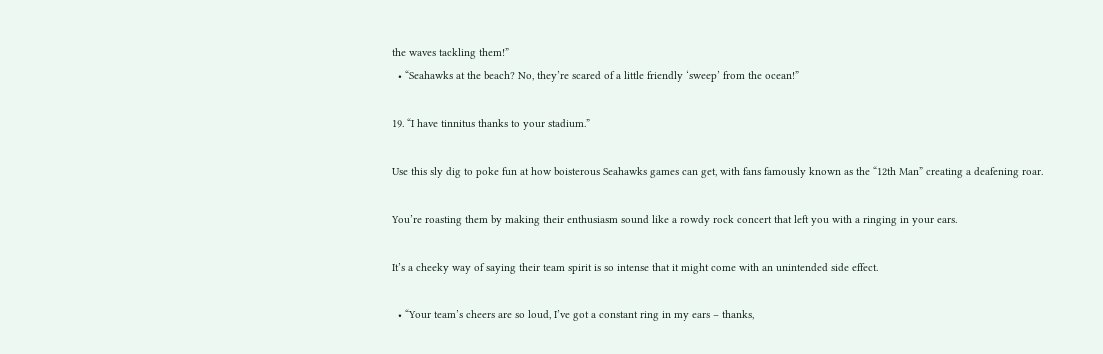the waves tackling them!”
  • “Seahawks at the beach? No, they’re scared of a little friendly ‘sweep’ from the ocean!”

19. “I have tinnitus thanks to your stadium.”

Use this sly dig to poke fun at how boisterous Seahawks games can get, with fans famously known as the “12th Man” creating a deafening roar.

You’re roasting them by making their enthusiasm sound like a rowdy rock concert that left you with a ringing in your ears.

It’s a cheeky way of saying their team spirit is so intense that it might come with an unintended side effect.

  • “Your team’s cheers are so loud, I’ve got a constant ring in my ears – thanks,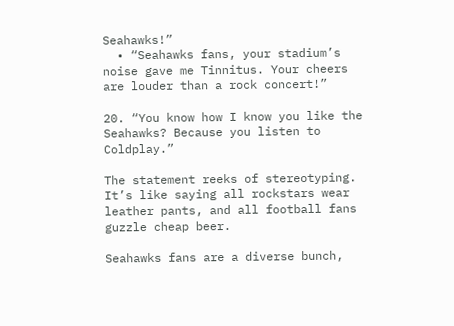Seahawks!”
  • “Seahawks fans, your stadium’s noise gave me Tinnitus. Your cheers are louder than a rock concert!”

20. “You know how I know you like the Seahawks? Because you listen to Coldplay.”

The statement reeks of stereotyping. It’s like saying all rockstars wear leather pants, and all football fans guzzle cheap beer.

Seahawks fans are a diverse bunch,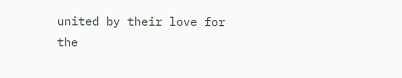united by their love for the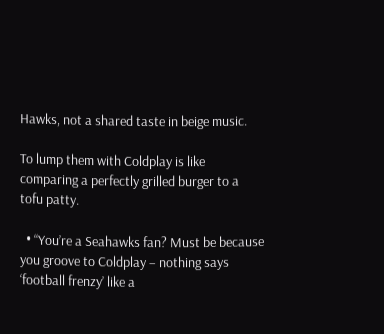Hawks, not a shared taste in beige music.

To lump them with Coldplay is like comparing a perfectly grilled burger to a tofu patty.

  • “You’re a Seahawks fan? Must be because you groove to Coldplay – nothing says ‘football frenzy’ like a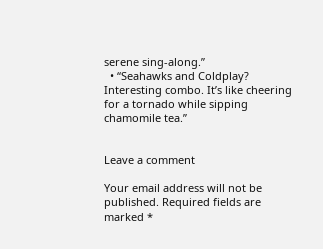serene sing-along.”
  • “Seahawks and Coldplay? Interesting combo. It’s like cheering for a tornado while sipping chamomile tea.”


Leave a comment

Your email address will not be published. Required fields are marked *